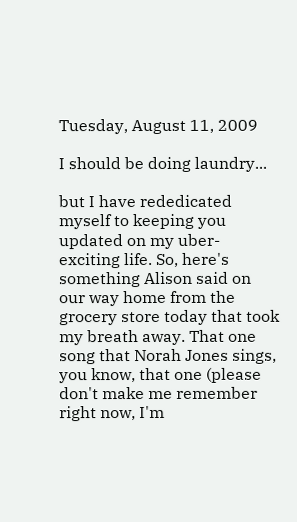Tuesday, August 11, 2009

I should be doing laundry...

but I have rededicated myself to keeping you updated on my uber-exciting life. So, here's something Alison said on our way home from the grocery store today that took my breath away. That one song that Norah Jones sings, you know, that one (please don't make me remember right now, I'm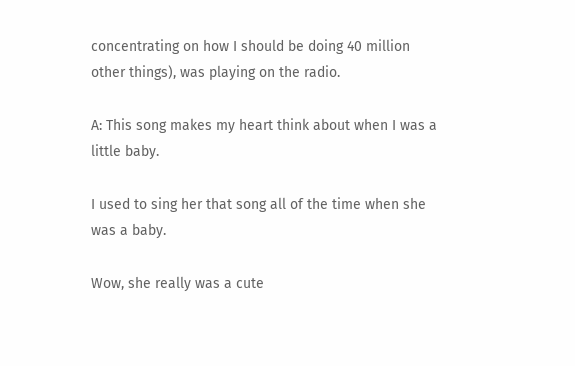concentrating on how I should be doing 40 million other things), was playing on the radio.

A: This song makes my heart think about when I was a little baby.

I used to sing her that song all of the time when she was a baby.

Wow, she really was a cute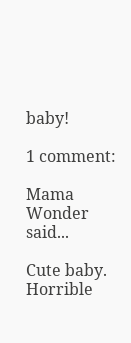baby!

1 comment:

Mama Wonder said...

Cute baby. Horrible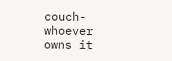couch-whoever owns it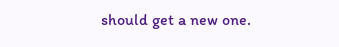should get a new one.